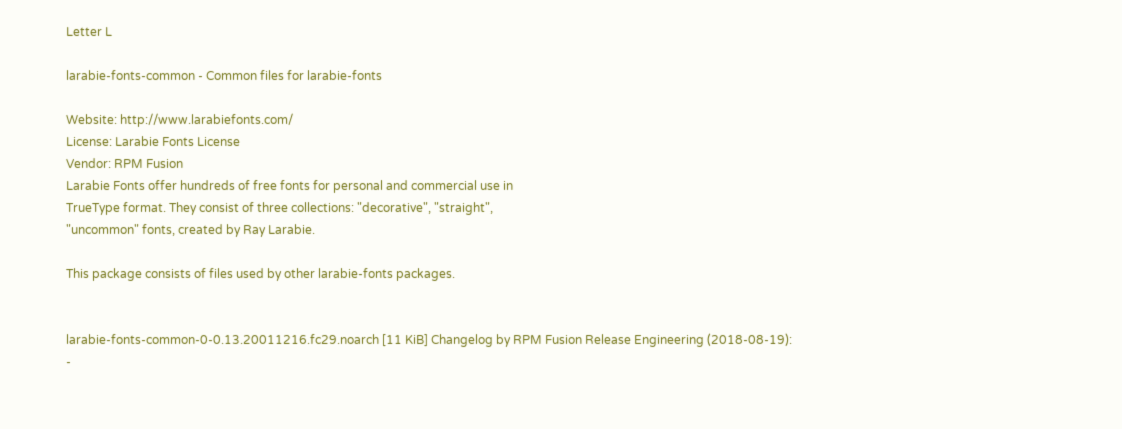Letter L

larabie-fonts-common - Common files for larabie-fonts

Website: http://www.larabiefonts.com/
License: Larabie Fonts License
Vendor: RPM Fusion
Larabie Fonts offer hundreds of free fonts for personal and commercial use in
TrueType format. They consist of three collections: "decorative", "straight",
"uncommon" fonts, created by Ray Larabie.

This package consists of files used by other larabie-fonts packages.


larabie-fonts-common-0-0.13.20011216.fc29.noarch [11 KiB] Changelog by RPM Fusion Release Engineering (2018-08-19):
-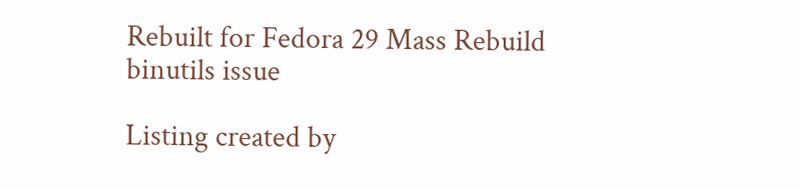Rebuilt for Fedora 29 Mass Rebuild binutils issue

Listing created by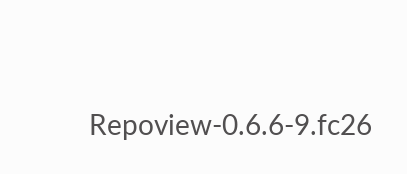Repoview-0.6.6-9.fc26